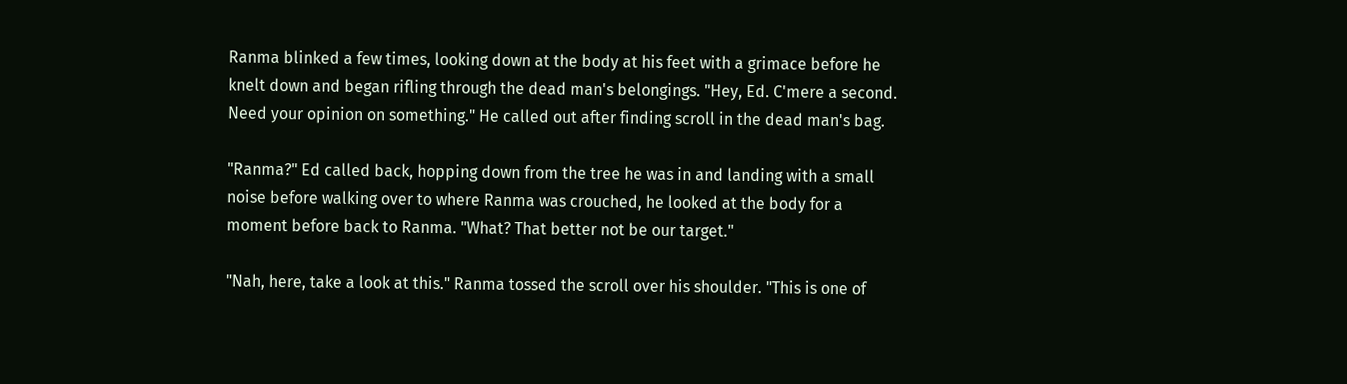Ranma blinked a few times, looking down at the body at his feet with a grimace before he knelt down and began rifling through the dead man's belongings. "Hey, Ed. C'mere a second. Need your opinion on something." He called out after finding scroll in the dead man's bag.

"Ranma?" Ed called back, hopping down from the tree he was in and landing with a small noise before walking over to where Ranma was crouched, he looked at the body for a moment before back to Ranma. "What? That better not be our target."

"Nah, here, take a look at this." Ranma tossed the scroll over his shoulder. "This is one of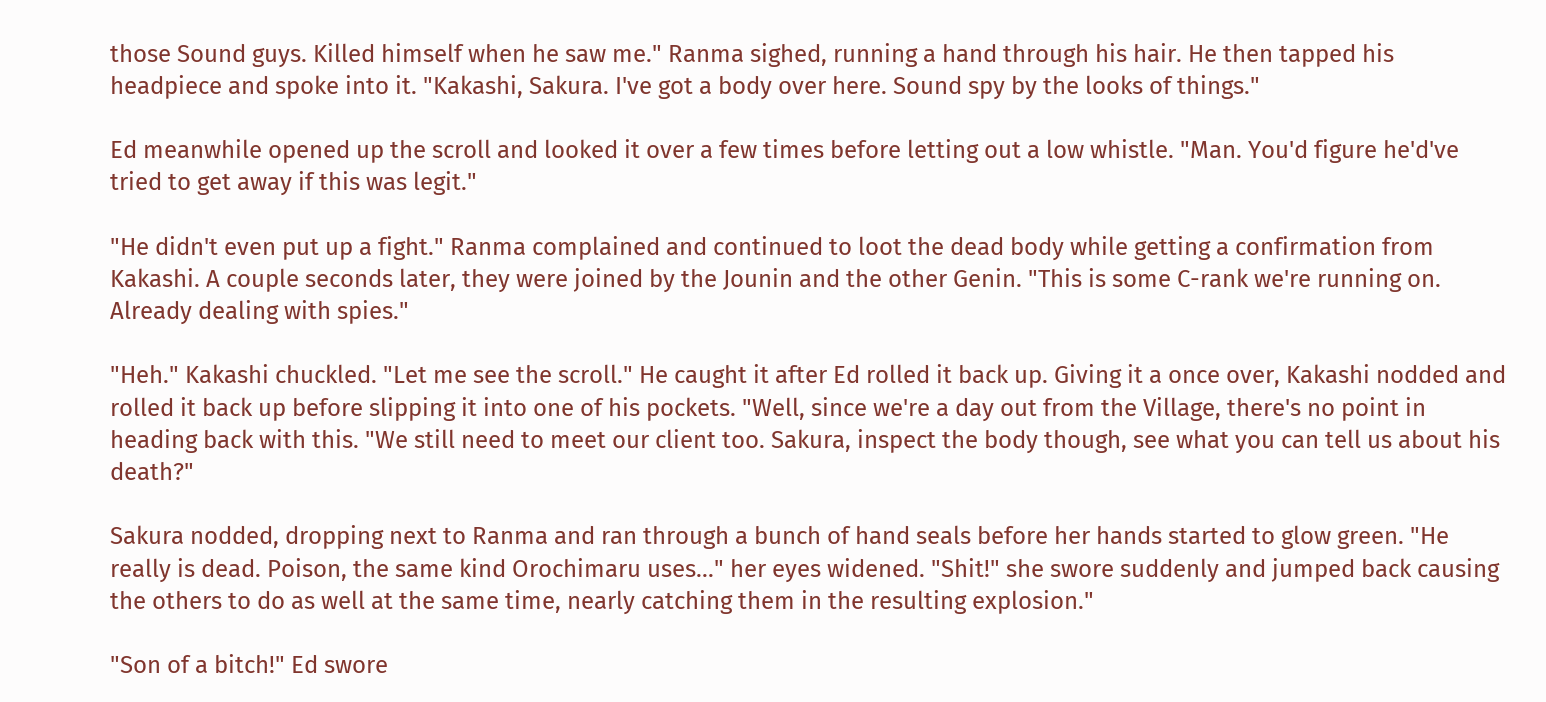those Sound guys. Killed himself when he saw me." Ranma sighed, running a hand through his hair. He then tapped his headpiece and spoke into it. "Kakashi, Sakura. I've got a body over here. Sound spy by the looks of things."

Ed meanwhile opened up the scroll and looked it over a few times before letting out a low whistle. "Man. You'd figure he'd've tried to get away if this was legit."

"He didn't even put up a fight." Ranma complained and continued to loot the dead body while getting a confirmation from Kakashi. A couple seconds later, they were joined by the Jounin and the other Genin. "This is some C-rank we're running on. Already dealing with spies."

"Heh." Kakashi chuckled. "Let me see the scroll." He caught it after Ed rolled it back up. Giving it a once over, Kakashi nodded and rolled it back up before slipping it into one of his pockets. "Well, since we're a day out from the Village, there's no point in heading back with this. "We still need to meet our client too. Sakura, inspect the body though, see what you can tell us about his death?"

Sakura nodded, dropping next to Ranma and ran through a bunch of hand seals before her hands started to glow green. "He really is dead. Poison, the same kind Orochimaru uses..." her eyes widened. "Shit!" she swore suddenly and jumped back causing the others to do as well at the same time, nearly catching them in the resulting explosion."

"Son of a bitch!" Ed swore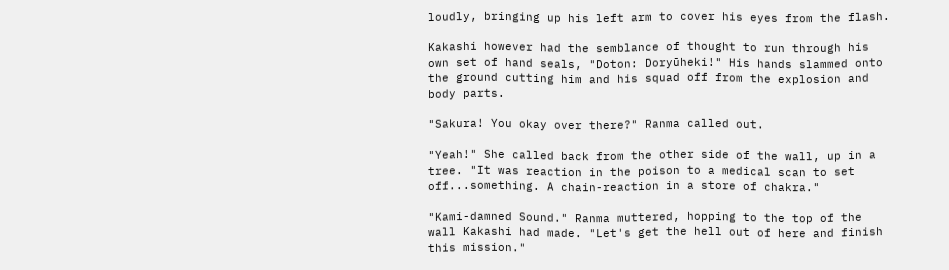loudly, bringing up his left arm to cover his eyes from the flash.

Kakashi however had the semblance of thought to run through his own set of hand seals, "Doton: Doryūheki!" His hands slammed onto the ground cutting him and his squad off from the explosion and body parts.

"Sakura! You okay over there?" Ranma called out.

"Yeah!" She called back from the other side of the wall, up in a tree. "It was reaction in the poison to a medical scan to set off...something. A chain-reaction in a store of chakra."

"Kami-damned Sound." Ranma muttered, hopping to the top of the wall Kakashi had made. "Let's get the hell out of here and finish this mission."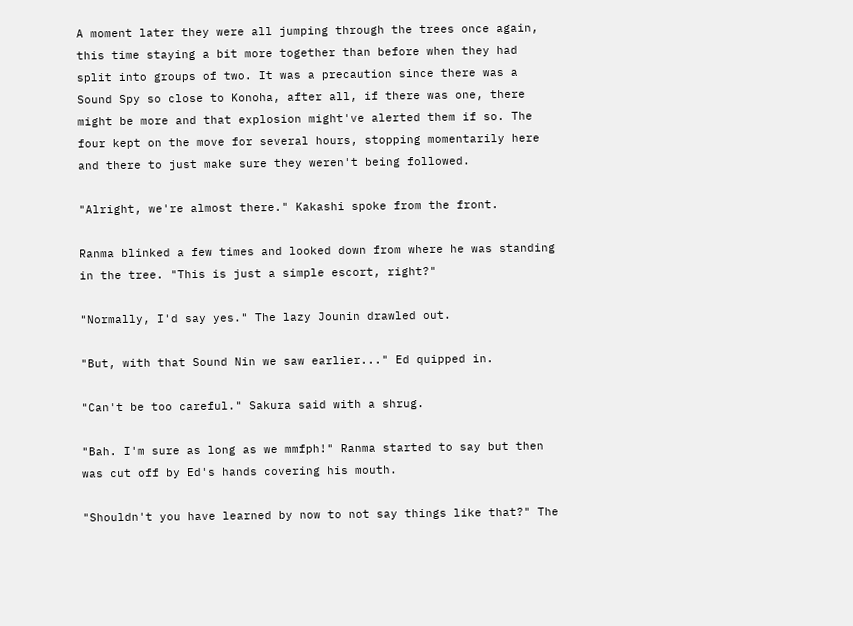A moment later they were all jumping through the trees once again, this time staying a bit more together than before when they had split into groups of two. It was a precaution since there was a Sound Spy so close to Konoha, after all, if there was one, there might be more and that explosion might've alerted them if so. The four kept on the move for several hours, stopping momentarily here and there to just make sure they weren't being followed.

"Alright, we're almost there." Kakashi spoke from the front.

Ranma blinked a few times and looked down from where he was standing in the tree. "This is just a simple escort, right?"

"Normally, I'd say yes." The lazy Jounin drawled out.

"But, with that Sound Nin we saw earlier..." Ed quipped in.

"Can't be too careful." Sakura said with a shrug.

"Bah. I'm sure as long as we mmfph!" Ranma started to say but then was cut off by Ed's hands covering his mouth.

"Shouldn't you have learned by now to not say things like that?" The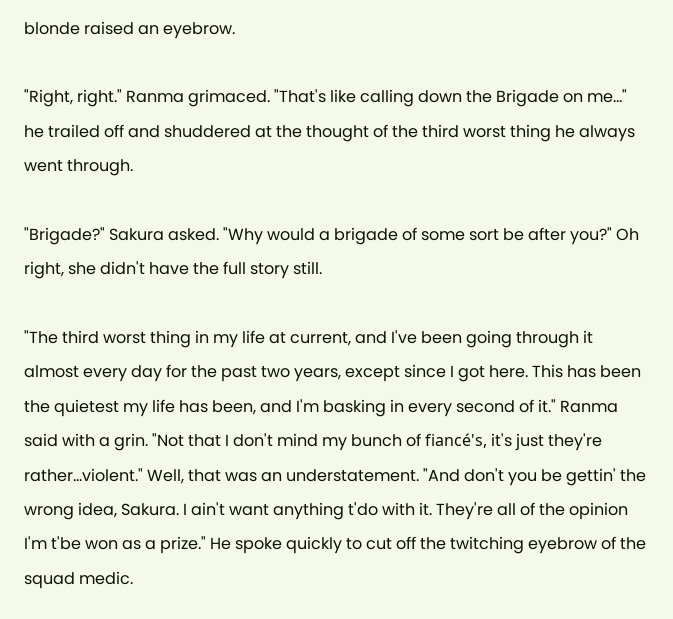blonde raised an eyebrow.

"Right, right." Ranma grimaced. "That's like calling down the Brigade on me..." he trailed off and shuddered at the thought of the third worst thing he always went through.

"Brigade?" Sakura asked. "Why would a brigade of some sort be after you?" Oh right, she didn't have the full story still.

"The third worst thing in my life at current, and I've been going through it almost every day for the past two years, except since I got here. This has been the quietest my life has been, and I'm basking in every second of it." Ranma said with a grin. "Not that I don't mind my bunch of fiancé's, it's just they're rather...violent." Well, that was an understatement. "And don't you be gettin' the wrong idea, Sakura. I ain't want anything t'do with it. They're all of the opinion I'm t'be won as a prize." He spoke quickly to cut off the twitching eyebrow of the squad medic.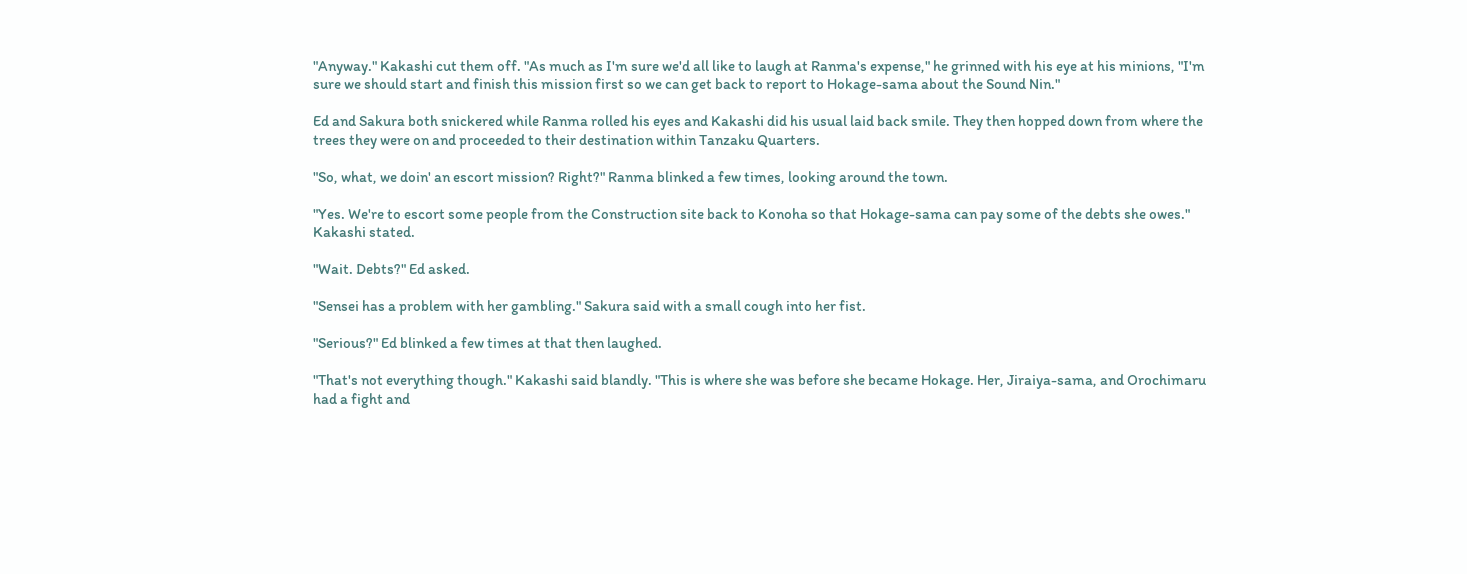"Anyway." Kakashi cut them off. "As much as I'm sure we'd all like to laugh at Ranma's expense," he grinned with his eye at his minions, "I'm sure we should start and finish this mission first so we can get back to report to Hokage-sama about the Sound Nin."

Ed and Sakura both snickered while Ranma rolled his eyes and Kakashi did his usual laid back smile. They then hopped down from where the trees they were on and proceeded to their destination within Tanzaku Quarters.

"So, what, we doin' an escort mission? Right?" Ranma blinked a few times, looking around the town.

"Yes. We're to escort some people from the Construction site back to Konoha so that Hokage-sama can pay some of the debts she owes." Kakashi stated.

"Wait. Debts?" Ed asked.

"Sensei has a problem with her gambling." Sakura said with a small cough into her fist.

"Serious?" Ed blinked a few times at that then laughed.

"That's not everything though." Kakashi said blandly. "This is where she was before she became Hokage. Her, Jiraiya-sama, and Orochimaru had a fight and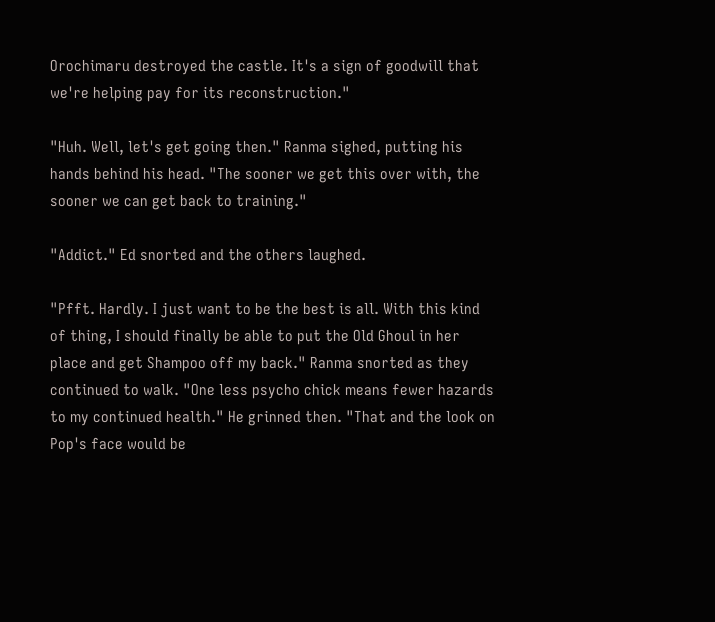Orochimaru destroyed the castle. It's a sign of goodwill that we're helping pay for its reconstruction."

"Huh. Well, let's get going then." Ranma sighed, putting his hands behind his head. "The sooner we get this over with, the sooner we can get back to training."

"Addict." Ed snorted and the others laughed.

"Pfft. Hardly. I just want to be the best is all. With this kind of thing, I should finally be able to put the Old Ghoul in her place and get Shampoo off my back." Ranma snorted as they continued to walk. "One less psycho chick means fewer hazards to my continued health." He grinned then. "That and the look on Pop's face would be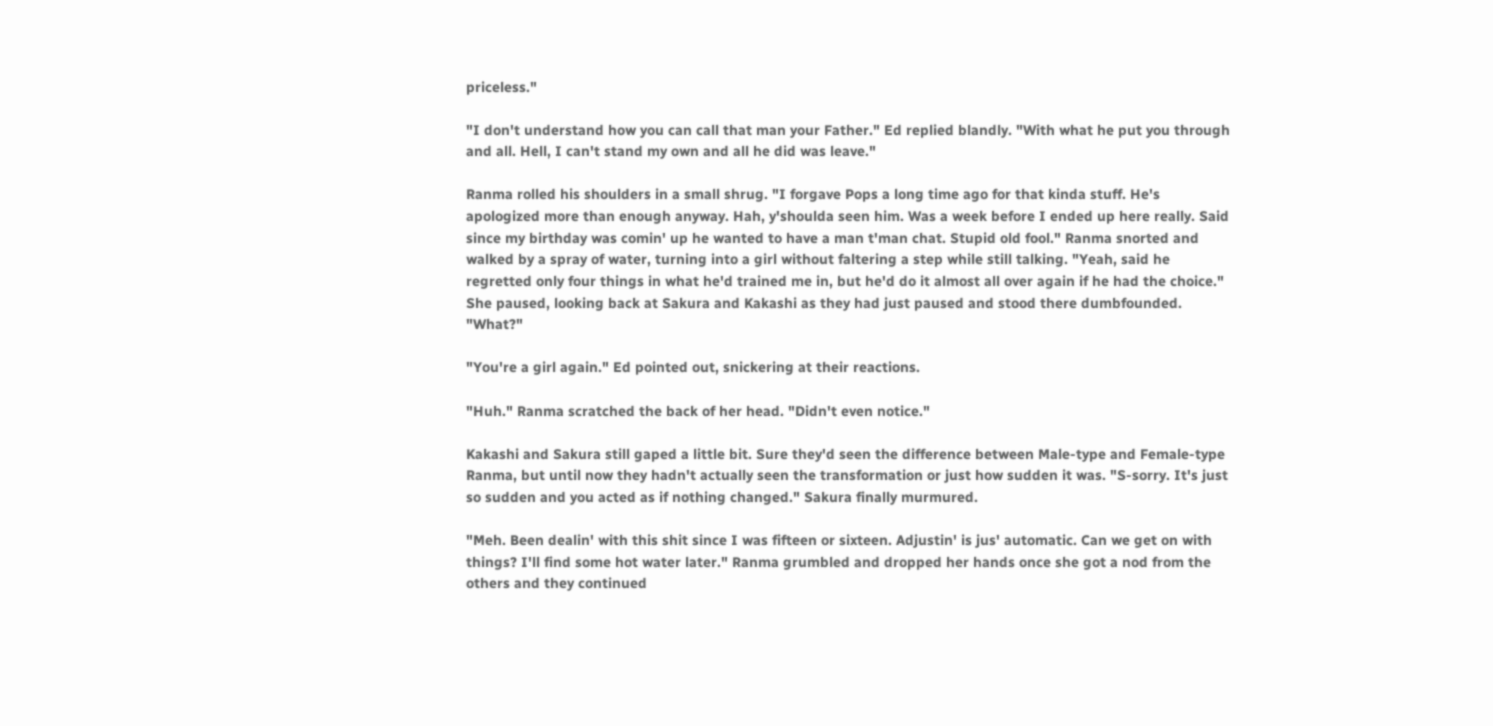priceless."

"I don't understand how you can call that man your Father." Ed replied blandly. "With what he put you through and all. Hell, I can't stand my own and all he did was leave."

Ranma rolled his shoulders in a small shrug. "I forgave Pops a long time ago for that kinda stuff. He's apologized more than enough anyway. Hah, y'shoulda seen him. Was a week before I ended up here really. Said since my birthday was comin' up he wanted to have a man t'man chat. Stupid old fool." Ranma snorted and walked by a spray of water, turning into a girl without faltering a step while still talking. "Yeah, said he regretted only four things in what he'd trained me in, but he'd do it almost all over again if he had the choice." She paused, looking back at Sakura and Kakashi as they had just paused and stood there dumbfounded. "What?"

"You're a girl again." Ed pointed out, snickering at their reactions.

"Huh." Ranma scratched the back of her head. "Didn't even notice."

Kakashi and Sakura still gaped a little bit. Sure they'd seen the difference between Male-type and Female-type Ranma, but until now they hadn't actually seen the transformation or just how sudden it was. "S-sorry. It's just so sudden and you acted as if nothing changed." Sakura finally murmured.

"Meh. Been dealin' with this shit since I was fifteen or sixteen. Adjustin' is jus' automatic. Can we get on with things? I'll find some hot water later." Ranma grumbled and dropped her hands once she got a nod from the others and they continued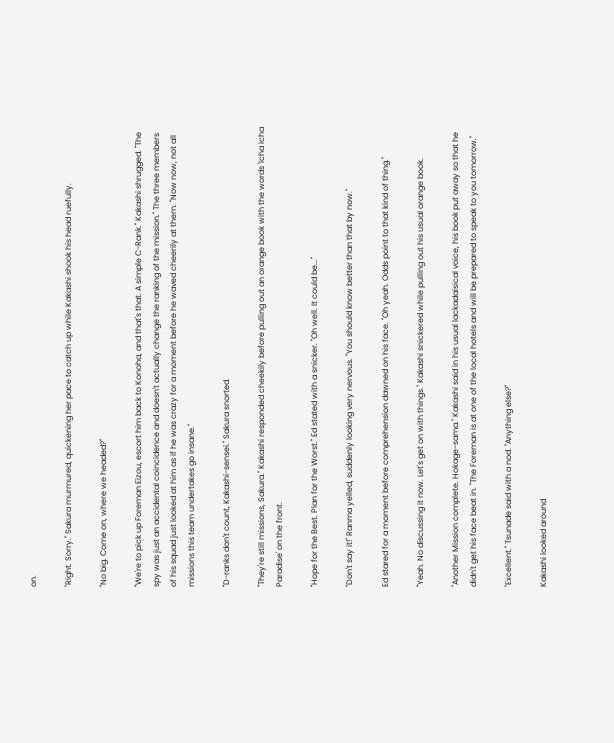on.

"Right. Sorry." Sakura murmured, quickening her pace to catch up while Kakashi shook his head ruefully.

"No big. Come on, where we headed?"

"We're to pick up Foreman Eizou, escort him back to Konoha, and that's that. A simple C-Rank." Kakashi shrugged. "The spy was just an accidental coincidence and doesn't actually change the ranking of the mission." The three members of his squad just looked at him as if he was crazy for a moment before he waved cheerily at them. "Now now, not all missions this team undertakes go insane."

"D-ranks don't count, Kakashi-sensei." Sakura snorted.

"They're still missions, Sakura." Kakashi responded cheekily before pulling out an orange book with the words 'Icha Icha Paradise' on the front.

"Hope for the Best. Plan for the Worst." Ed stated with a snicker. "Oh well. It could be..."

"Don't say it!" Ranma yelled, suddenly looking very nervous. "You should know better than that by now."

Ed stared for a moment before comprehension dawned on his face. "Oh yeah. Odds point to that kind of thing."

"Yeah. No discussing it now. Let's get on with things." Kakashi snickered while pulling out his usual orange book.

"Another Mission complete. Hokage-sama." Kakashi said in his usual lackadaisical voice, his book put away so that he didn't get his face beat in. "The Foreman is at one of the local hotels and will be prepared to speak to you tomorrow."

"Excellent." Tsunade said with a nod. "Anything else?"

Kakashi looked around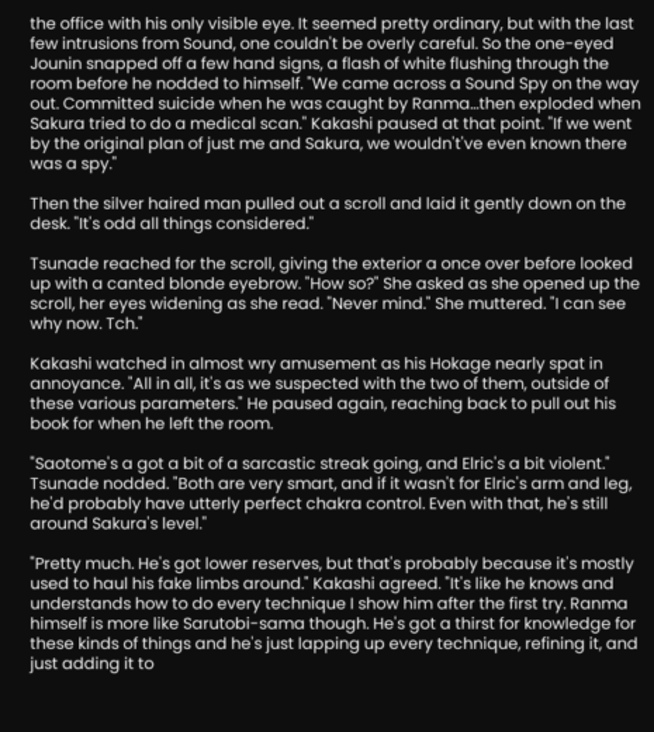the office with his only visible eye. It seemed pretty ordinary, but with the last few intrusions from Sound, one couldn't be overly careful. So the one-eyed Jounin snapped off a few hand signs, a flash of white flushing through the room before he nodded to himself. "We came across a Sound Spy on the way out. Committed suicide when he was caught by Ranma...then exploded when Sakura tried to do a medical scan." Kakashi paused at that point. "If we went by the original plan of just me and Sakura, we wouldn't've even known there was a spy."

Then the silver haired man pulled out a scroll and laid it gently down on the desk. "It's odd all things considered."

Tsunade reached for the scroll, giving the exterior a once over before looked up with a canted blonde eyebrow. "How so?" She asked as she opened up the scroll, her eyes widening as she read. "Never mind." She muttered. "I can see why now. Tch."

Kakashi watched in almost wry amusement as his Hokage nearly spat in annoyance. "All in all, it's as we suspected with the two of them, outside of these various parameters." He paused again, reaching back to pull out his book for when he left the room.

"Saotome's a got a bit of a sarcastic streak going, and Elric's a bit violent." Tsunade nodded. "Both are very smart, and if it wasn't for Elric's arm and leg, he'd probably have utterly perfect chakra control. Even with that, he's still around Sakura's level."

"Pretty much. He's got lower reserves, but that's probably because it's mostly used to haul his fake limbs around." Kakashi agreed. "It's like he knows and understands how to do every technique I show him after the first try. Ranma himself is more like Sarutobi-sama though. He's got a thirst for knowledge for these kinds of things and he's just lapping up every technique, refining it, and just adding it to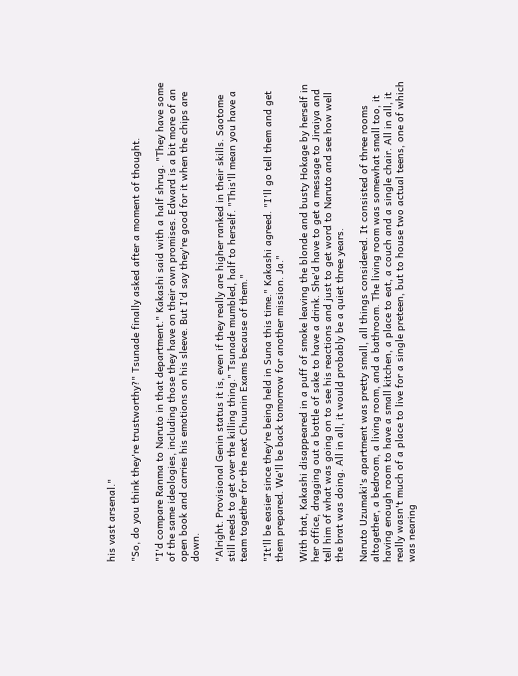his vast arsenal."

"So, do you think they're trustworthy?" Tsunade finally asked after a moment of thought.

"I'd compare Ranma to Naruto in that department." Kakashi said with a half shrug. "They have some of the same ideologies, including those they have on their own promises. Edward is a bit more of an open book and carries his emotions on his sleeve. But I'd say they're good for it when the chips are down.

"Alright. Provisional Genin status it is, even if they really are higher ranked in their skills. Saotome still needs to get over the killing thing." Tsunade mumbled, half to herself. "This'll mean you have a team together for the next Chuunin Exams because of them."

"It'll be easier since they're being held in Suna this time." Kakashi agreed. "I'll go tell them and get them prepared. We'll be back tomorrow for another mission. Ja."

With that, Kakashi disappeared in a puff of smoke leaving the blonde and busty Hokage by herself in her office, dragging out a bottle of sake to have a drink. She'd have to get a message to Jiraiya and tell him of what was going on to see his reactions and just to get word to Naruto and see how well the brat was doing. All in all, it would probably be a quiet three years.

Naruto Uzumaki's apartment was pretty small, all things considered. It consisted of three rooms altogether, a bedroom, a living room, and a bathroom. The living room was somewhat small too, it having enough room to have a small kitchen, a place to eat, a couch and a single chair. All in all, it really wasn't much of a place to live for a single preteen, but to house two actual teens, one of which was nearing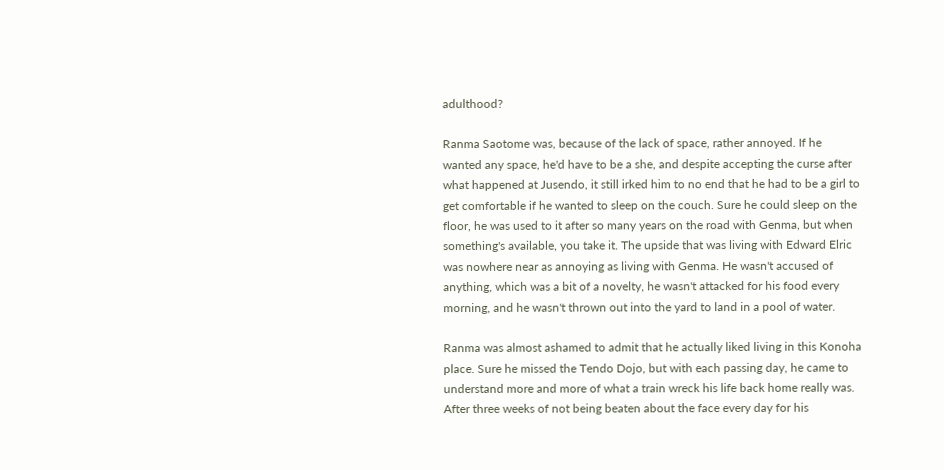adulthood?

Ranma Saotome was, because of the lack of space, rather annoyed. If he wanted any space, he'd have to be a she, and despite accepting the curse after what happened at Jusendo, it still irked him to no end that he had to be a girl to get comfortable if he wanted to sleep on the couch. Sure he could sleep on the floor, he was used to it after so many years on the road with Genma, but when something's available, you take it. The upside that was living with Edward Elric was nowhere near as annoying as living with Genma. He wasn't accused of anything, which was a bit of a novelty, he wasn't attacked for his food every morning, and he wasn't thrown out into the yard to land in a pool of water.

Ranma was almost ashamed to admit that he actually liked living in this Konoha place. Sure he missed the Tendo Dojo, but with each passing day, he came to understand more and more of what a train wreck his life back home really was. After three weeks of not being beaten about the face every day for his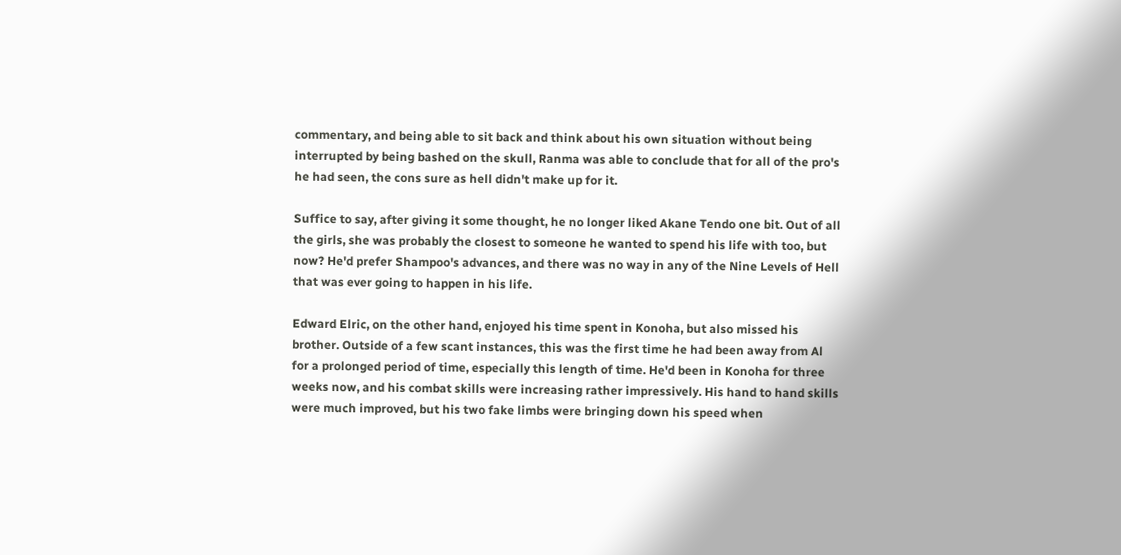commentary, and being able to sit back and think about his own situation without being interrupted by being bashed on the skull, Ranma was able to conclude that for all of the pro's he had seen, the cons sure as hell didn't make up for it.

Suffice to say, after giving it some thought, he no longer liked Akane Tendo one bit. Out of all the girls, she was probably the closest to someone he wanted to spend his life with too, but now? He'd prefer Shampoo's advances, and there was no way in any of the Nine Levels of Hell that was ever going to happen in his life.

Edward Elric, on the other hand, enjoyed his time spent in Konoha, but also missed his brother. Outside of a few scant instances, this was the first time he had been away from Al for a prolonged period of time, especially this length of time. He'd been in Konoha for three weeks now, and his combat skills were increasing rather impressively. His hand to hand skills were much improved, but his two fake limbs were bringing down his speed when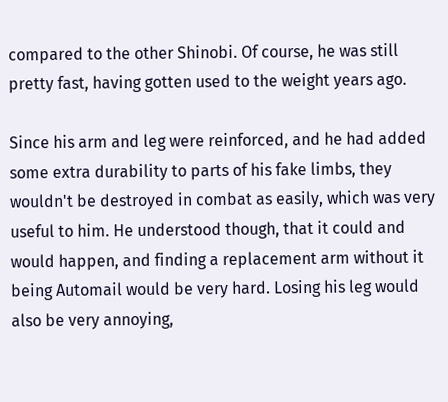compared to the other Shinobi. Of course, he was still pretty fast, having gotten used to the weight years ago.

Since his arm and leg were reinforced, and he had added some extra durability to parts of his fake limbs, they wouldn't be destroyed in combat as easily, which was very useful to him. He understood though, that it could and would happen, and finding a replacement arm without it being Automail would be very hard. Losing his leg would also be very annoying,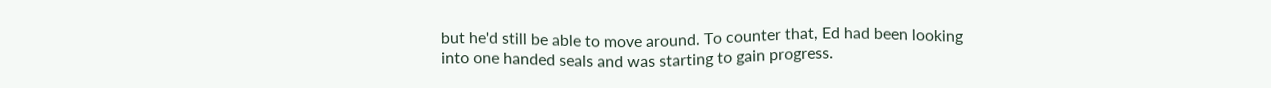but he'd still be able to move around. To counter that, Ed had been looking into one handed seals and was starting to gain progress.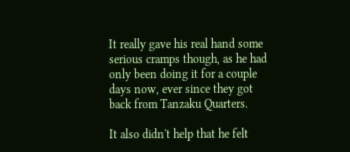It really gave his real hand some serious cramps though, as he had only been doing it for a couple days now, ever since they got back from Tanzaku Quarters.

It also didn't help that he felt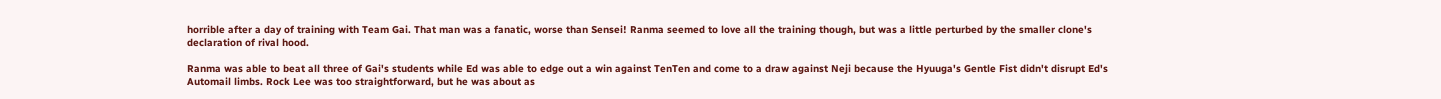horrible after a day of training with Team Gai. That man was a fanatic, worse than Sensei! Ranma seemed to love all the training though, but was a little perturbed by the smaller clone's declaration of rival hood.

Ranma was able to beat all three of Gai's students while Ed was able to edge out a win against TenTen and come to a draw against Neji because the Hyuuga's Gentle Fist didn't disrupt Ed's Automail limbs. Rock Lee was too straightforward, but he was about as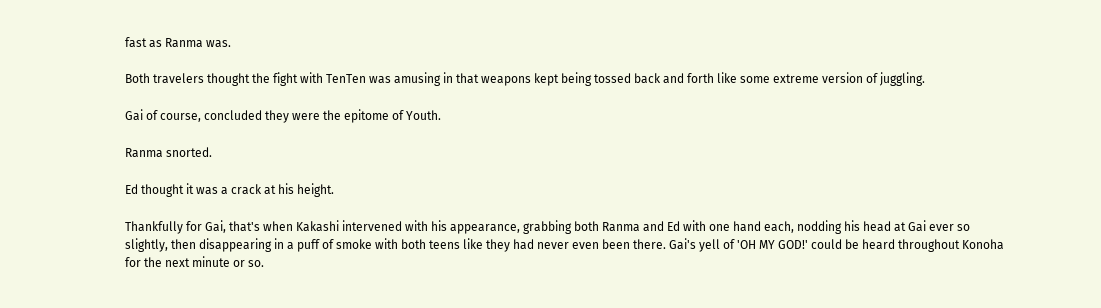fast as Ranma was.

Both travelers thought the fight with TenTen was amusing in that weapons kept being tossed back and forth like some extreme version of juggling.

Gai of course, concluded they were the epitome of Youth.

Ranma snorted.

Ed thought it was a crack at his height.

Thankfully for Gai, that's when Kakashi intervened with his appearance, grabbing both Ranma and Ed with one hand each, nodding his head at Gai ever so slightly, then disappearing in a puff of smoke with both teens like they had never even been there. Gai's yell of 'OH MY GOD!' could be heard throughout Konoha for the next minute or so.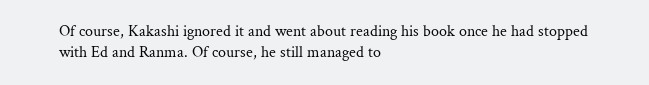Of course, Kakashi ignored it and went about reading his book once he had stopped with Ed and Ranma. Of course, he still managed to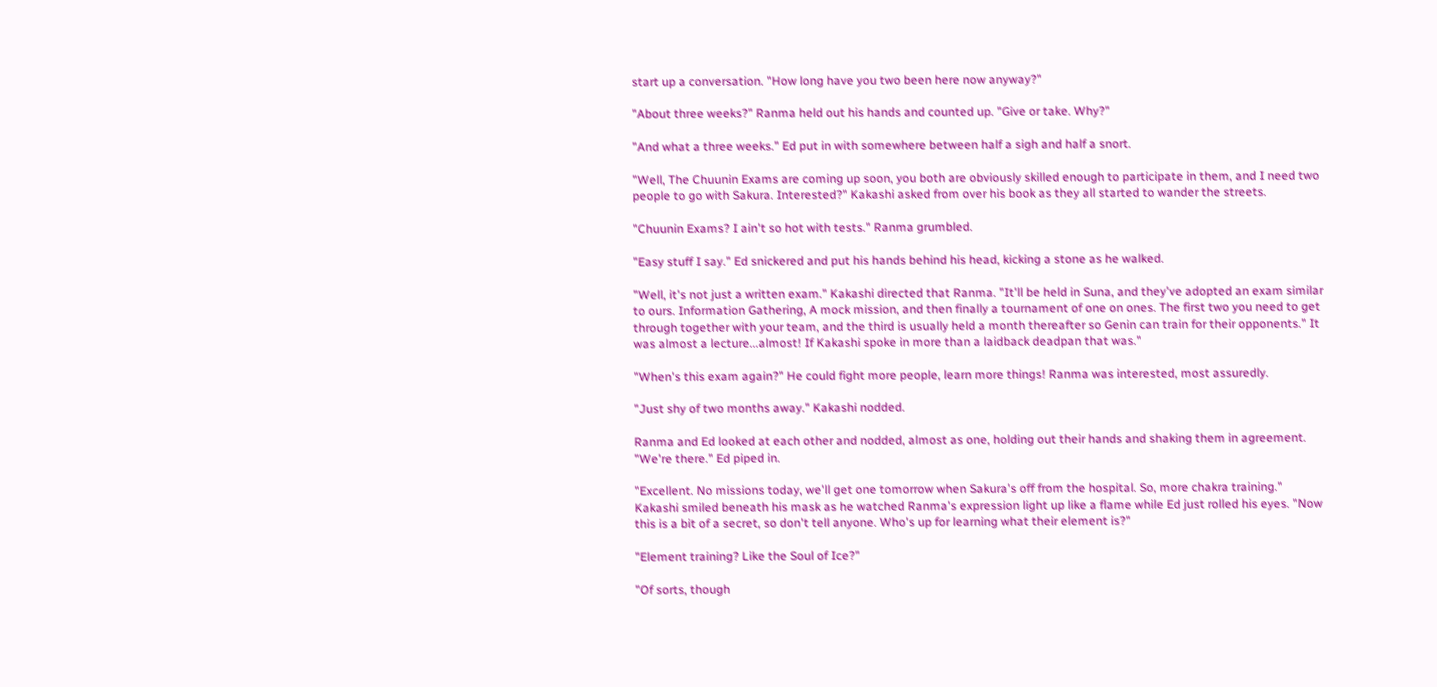start up a conversation. "How long have you two been here now anyway?"

"About three weeks?" Ranma held out his hands and counted up. "Give or take. Why?"

"And what a three weeks." Ed put in with somewhere between half a sigh and half a snort.

"Well, The Chuunin Exams are coming up soon, you both are obviously skilled enough to participate in them, and I need two people to go with Sakura. Interested?" Kakashi asked from over his book as they all started to wander the streets.

"Chuunin Exams? I ain't so hot with tests." Ranma grumbled.

"Easy stuff I say." Ed snickered and put his hands behind his head, kicking a stone as he walked.

"Well, it's not just a written exam." Kakashi directed that Ranma. "It'll be held in Suna, and they've adopted an exam similar to ours. Information Gathering, A mock mission, and then finally a tournament of one on ones. The first two you need to get through together with your team, and the third is usually held a month thereafter so Genin can train for their opponents." It was almost a lecture...almost! If Kakashi spoke in more than a laidback deadpan that was."

"When's this exam again?" He could fight more people, learn more things! Ranma was interested, most assuredly.

"Just shy of two months away." Kakashi nodded.

Ranma and Ed looked at each other and nodded, almost as one, holding out their hands and shaking them in agreement. "We're there." Ed piped in.

"Excellent. No missions today, we'll get one tomorrow when Sakura's off from the hospital. So, more chakra training." Kakashi smiled beneath his mask as he watched Ranma's expression light up like a flame while Ed just rolled his eyes. "Now this is a bit of a secret, so don't tell anyone. Who's up for learning what their element is?"

"Element training? Like the Soul of Ice?"

"Of sorts, though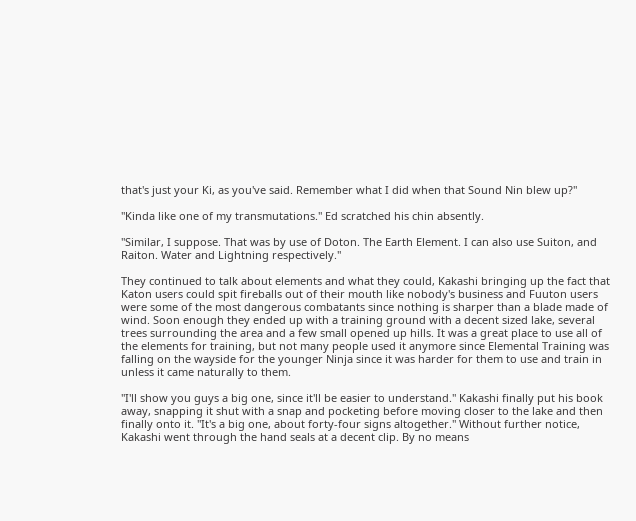that's just your Ki, as you've said. Remember what I did when that Sound Nin blew up?"

"Kinda like one of my transmutations." Ed scratched his chin absently.

"Similar, I suppose. That was by use of Doton. The Earth Element. I can also use Suiton, and Raiton. Water and Lightning respectively."

They continued to talk about elements and what they could, Kakashi bringing up the fact that Katon users could spit fireballs out of their mouth like nobody's business and Fuuton users were some of the most dangerous combatants since nothing is sharper than a blade made of wind. Soon enough they ended up with a training ground with a decent sized lake, several trees surrounding the area and a few small opened up hills. It was a great place to use all of the elements for training, but not many people used it anymore since Elemental Training was falling on the wayside for the younger Ninja since it was harder for them to use and train in unless it came naturally to them.

"I'll show you guys a big one, since it'll be easier to understand." Kakashi finally put his book away, snapping it shut with a snap and pocketing before moving closer to the lake and then finally onto it. "It's a big one, about forty-four signs altogether." Without further notice, Kakashi went through the hand seals at a decent clip. By no means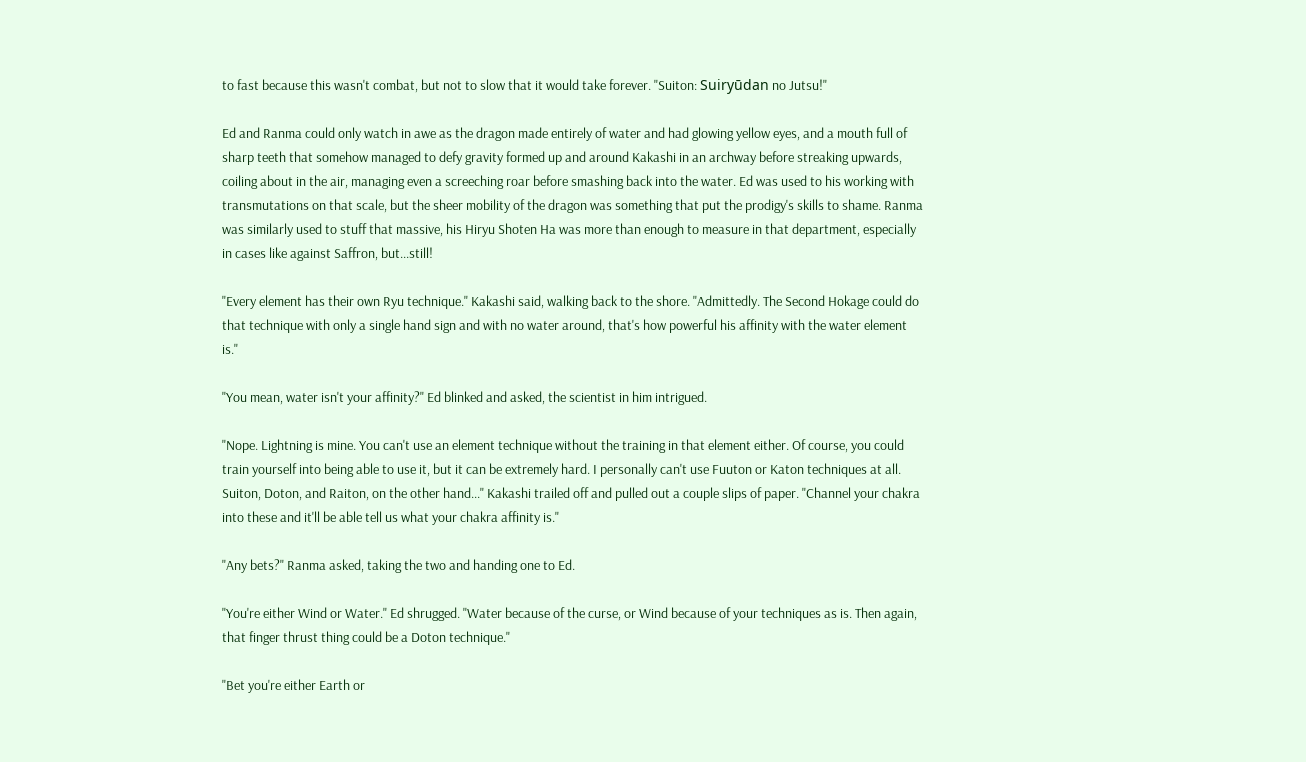to fast because this wasn't combat, but not to slow that it would take forever. "Suiton: Suiryūdan no Jutsu!"

Ed and Ranma could only watch in awe as the dragon made entirely of water and had glowing yellow eyes, and a mouth full of sharp teeth that somehow managed to defy gravity formed up and around Kakashi in an archway before streaking upwards, coiling about in the air, managing even a screeching roar before smashing back into the water. Ed was used to his working with transmutations on that scale, but the sheer mobility of the dragon was something that put the prodigy's skills to shame. Ranma was similarly used to stuff that massive, his Hiryu Shoten Ha was more than enough to measure in that department, especially in cases like against Saffron, but...still!

"Every element has their own Ryu technique." Kakashi said, walking back to the shore. "Admittedly. The Second Hokage could do that technique with only a single hand sign and with no water around, that's how powerful his affinity with the water element is."

"You mean, water isn't your affinity?" Ed blinked and asked, the scientist in him intrigued.

"Nope. Lightning is mine. You can't use an element technique without the training in that element either. Of course, you could train yourself into being able to use it, but it can be extremely hard. I personally can't use Fuuton or Katon techniques at all. Suiton, Doton, and Raiton, on the other hand..." Kakashi trailed off and pulled out a couple slips of paper. "Channel your chakra into these and it'll be able tell us what your chakra affinity is."

"Any bets?" Ranma asked, taking the two and handing one to Ed.

"You're either Wind or Water." Ed shrugged. "Water because of the curse, or Wind because of your techniques as is. Then again, that finger thrust thing could be a Doton technique."

"Bet you're either Earth or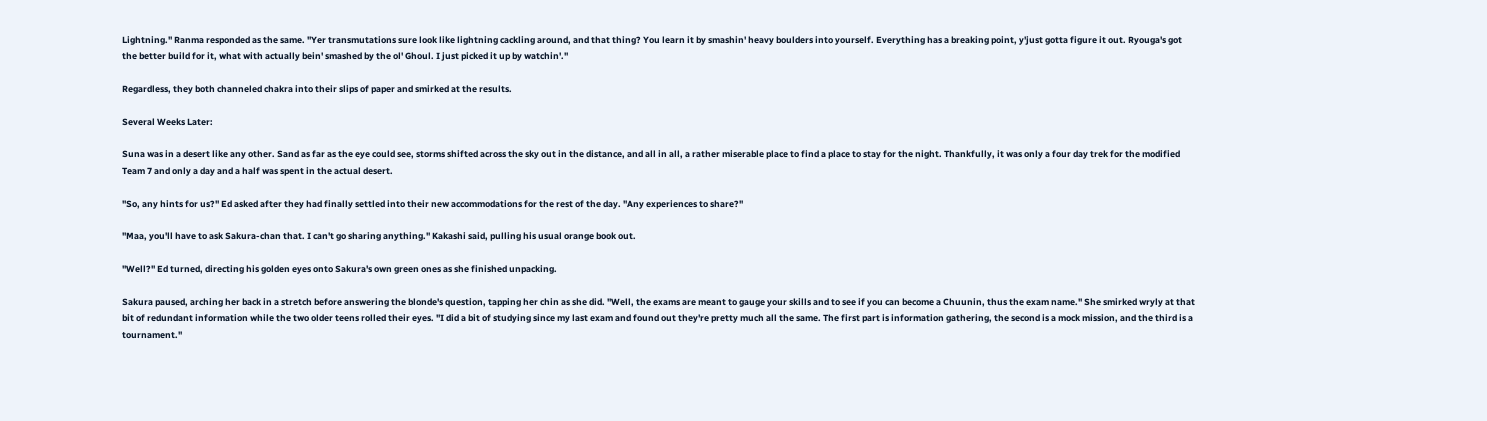Lightning." Ranma responded as the same. "Yer transmutations sure look like lightning cackling around, and that thing? You learn it by smashin' heavy boulders into yourself. Everything has a breaking point, y'just gotta figure it out. Ryouga's got the better build for it, what with actually bein' smashed by the ol' Ghoul. I just picked it up by watchin'."

Regardless, they both channeled chakra into their slips of paper and smirked at the results.

Several Weeks Later:

Suna was in a desert like any other. Sand as far as the eye could see, storms shifted across the sky out in the distance, and all in all, a rather miserable place to find a place to stay for the night. Thankfully, it was only a four day trek for the modified Team 7 and only a day and a half was spent in the actual desert.

"So, any hints for us?" Ed asked after they had finally settled into their new accommodations for the rest of the day. "Any experiences to share?"

"Maa, you'll have to ask Sakura-chan that. I can't go sharing anything." Kakashi said, pulling his usual orange book out.

"Well?" Ed turned, directing his golden eyes onto Sakura's own green ones as she finished unpacking.

Sakura paused, arching her back in a stretch before answering the blonde's question, tapping her chin as she did. "Well, the exams are meant to gauge your skills and to see if you can become a Chuunin, thus the exam name." She smirked wryly at that bit of redundant information while the two older teens rolled their eyes. "I did a bit of studying since my last exam and found out they're pretty much all the same. The first part is information gathering, the second is a mock mission, and the third is a tournament."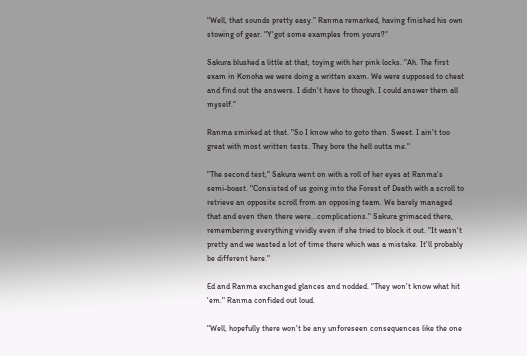"Well, that sounds pretty easy." Ranma remarked, having finished his own stowing of gear. "Y'got some examples from yours?"

Sakura blushed a little at that, toying with her pink locks. "Ah. The first exam in Konoha we were doing a written exam. We were supposed to cheat and find out the answers. I didn't have to though. I could answer them all myself."

Ranma smirked at that. "So I know who to goto then. Sweet. I ain't too great with most written tests. They bore the hell outta me."

"The second test," Sakura went on with a roll of her eyes at Ranma's semi-boast. "Consisted of us going into the Forest of Death with a scroll to retrieve an opposite scroll from an opposing team. We barely managed that and even then there were…complications." Sakura grimaced there, remembering everything vividly even if she tried to block it out. "It wasn't pretty and we wasted a lot of time there which was a mistake. It'll probably be different here."

Ed and Ranma exchanged glances and nodded. "They won't know what hit 'em." Ranma confided out loud.

"Well, hopefully there won't be any unforeseen consequences like the one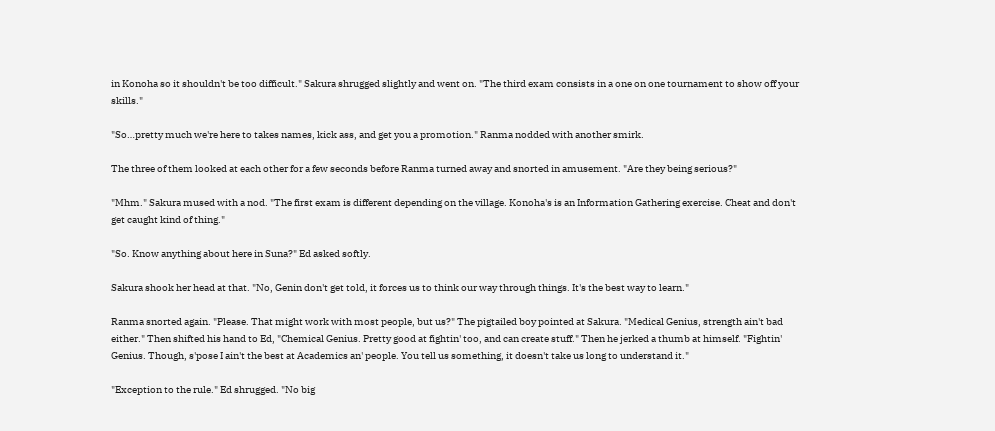in Konoha so it shouldn't be too difficult." Sakura shrugged slightly and went on. "The third exam consists in a one on one tournament to show off your skills."

"So…pretty much we're here to takes names, kick ass, and get you a promotion." Ranma nodded with another smirk.

The three of them looked at each other for a few seconds before Ranma turned away and snorted in amusement. "Are they being serious?"

"Mhm." Sakura mused with a nod. "The first exam is different depending on the village. Konoha's is an Information Gathering exercise. Cheat and don't get caught kind of thing."

"So. Know anything about here in Suna?" Ed asked softly.

Sakura shook her head at that. "No, Genin don't get told, it forces us to think our way through things. It's the best way to learn."

Ranma snorted again. "Please. That might work with most people, but us?" The pigtailed boy pointed at Sakura. "Medical Genius, strength ain't bad either." Then shifted his hand to Ed, "Chemical Genius. Pretty good at fightin' too, and can create stuff." Then he jerked a thumb at himself. "Fightin' Genius. Though, s'pose I ain't the best at Academics an' people. You tell us something, it doesn't take us long to understand it."

"Exception to the rule." Ed shrugged. "No big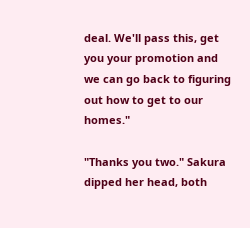deal. We'll pass this, get you your promotion and we can go back to figuring out how to get to our homes."

"Thanks you two." Sakura dipped her head, both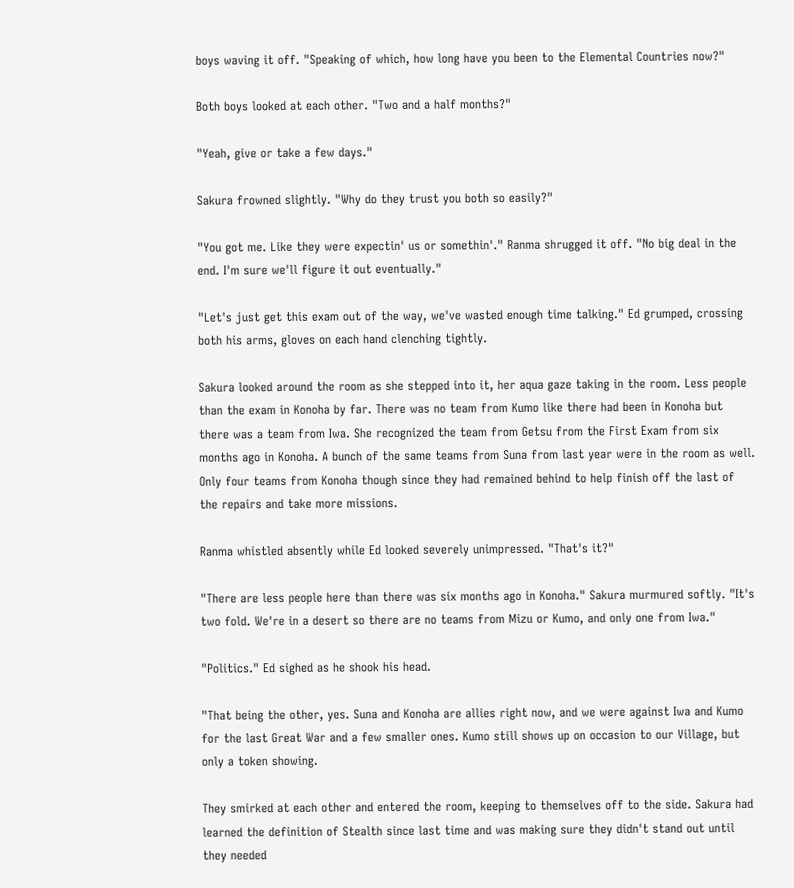boys waving it off. "Speaking of which, how long have you been to the Elemental Countries now?"

Both boys looked at each other. "Two and a half months?"

"Yeah, give or take a few days."

Sakura frowned slightly. "Why do they trust you both so easily?"

"You got me. Like they were expectin' us or somethin'." Ranma shrugged it off. "No big deal in the end. I'm sure we'll figure it out eventually."

"Let's just get this exam out of the way, we've wasted enough time talking." Ed grumped, crossing both his arms, gloves on each hand clenching tightly.

Sakura looked around the room as she stepped into it, her aqua gaze taking in the room. Less people than the exam in Konoha by far. There was no team from Kumo like there had been in Konoha but there was a team from Iwa. She recognized the team from Getsu from the First Exam from six months ago in Konoha. A bunch of the same teams from Suna from last year were in the room as well. Only four teams from Konoha though since they had remained behind to help finish off the last of the repairs and take more missions.

Ranma whistled absently while Ed looked severely unimpressed. "That's it?"

"There are less people here than there was six months ago in Konoha." Sakura murmured softly. "It's two fold. We're in a desert so there are no teams from Mizu or Kumo, and only one from Iwa."

"Politics." Ed sighed as he shook his head.

"That being the other, yes. Suna and Konoha are allies right now, and we were against Iwa and Kumo for the last Great War and a few smaller ones. Kumo still shows up on occasion to our Village, but only a token showing.

They smirked at each other and entered the room, keeping to themselves off to the side. Sakura had learned the definition of Stealth since last time and was making sure they didn't stand out until they needed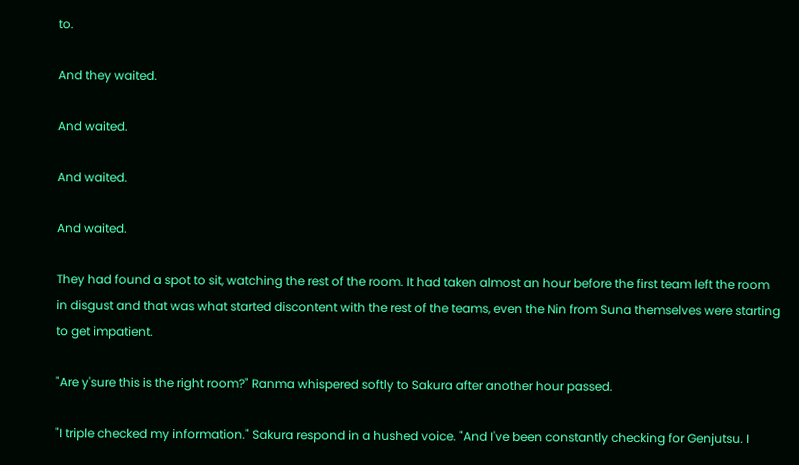to.

And they waited.

And waited.

And waited.

And waited.

They had found a spot to sit, watching the rest of the room. It had taken almost an hour before the first team left the room in disgust and that was what started discontent with the rest of the teams, even the Nin from Suna themselves were starting to get impatient.

"Are y'sure this is the right room?" Ranma whispered softly to Sakura after another hour passed.

"I triple checked my information." Sakura respond in a hushed voice. "And I've been constantly checking for Genjutsu. I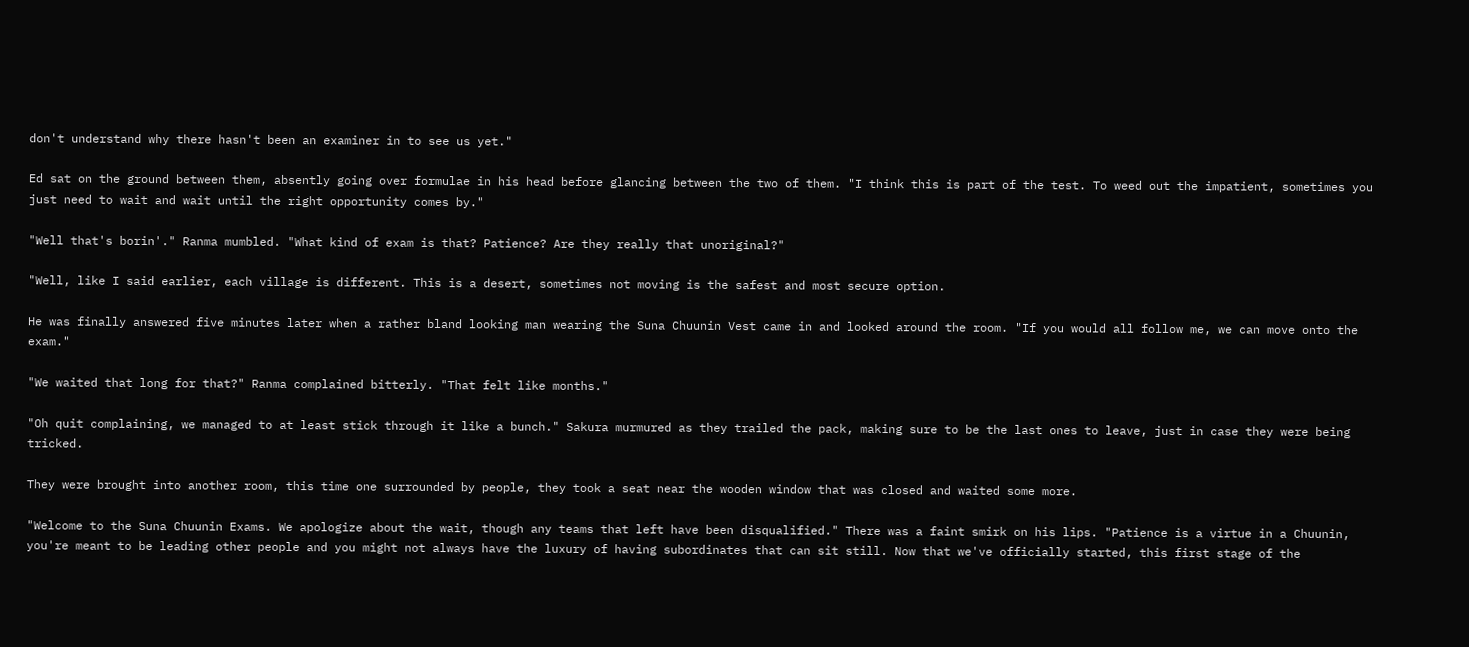don't understand why there hasn't been an examiner in to see us yet."

Ed sat on the ground between them, absently going over formulae in his head before glancing between the two of them. "I think this is part of the test. To weed out the impatient, sometimes you just need to wait and wait until the right opportunity comes by."

"Well that's borin'." Ranma mumbled. "What kind of exam is that? Patience? Are they really that unoriginal?"

"Well, like I said earlier, each village is different. This is a desert, sometimes not moving is the safest and most secure option.

He was finally answered five minutes later when a rather bland looking man wearing the Suna Chuunin Vest came in and looked around the room. "If you would all follow me, we can move onto the exam."

"We waited that long for that?" Ranma complained bitterly. "That felt like months."

"Oh quit complaining, we managed to at least stick through it like a bunch." Sakura murmured as they trailed the pack, making sure to be the last ones to leave, just in case they were being tricked.

They were brought into another room, this time one surrounded by people, they took a seat near the wooden window that was closed and waited some more.

"Welcome to the Suna Chuunin Exams. We apologize about the wait, though any teams that left have been disqualified." There was a faint smirk on his lips. "Patience is a virtue in a Chuunin, you're meant to be leading other people and you might not always have the luxury of having subordinates that can sit still. Now that we've officially started, this first stage of the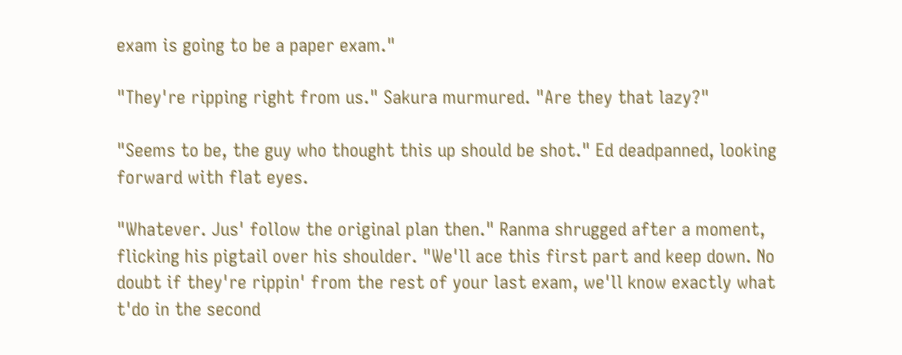exam is going to be a paper exam."

"They're ripping right from us." Sakura murmured. "Are they that lazy?"

"Seems to be, the guy who thought this up should be shot." Ed deadpanned, looking forward with flat eyes.

"Whatever. Jus' follow the original plan then." Ranma shrugged after a moment, flicking his pigtail over his shoulder. "We'll ace this first part and keep down. No doubt if they're rippin' from the rest of your last exam, we'll know exactly what t'do in the second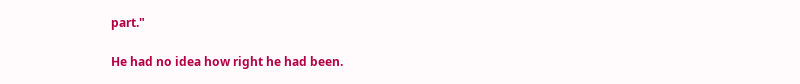part."

He had no idea how right he had been.